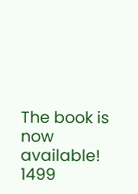The book is now available! 1499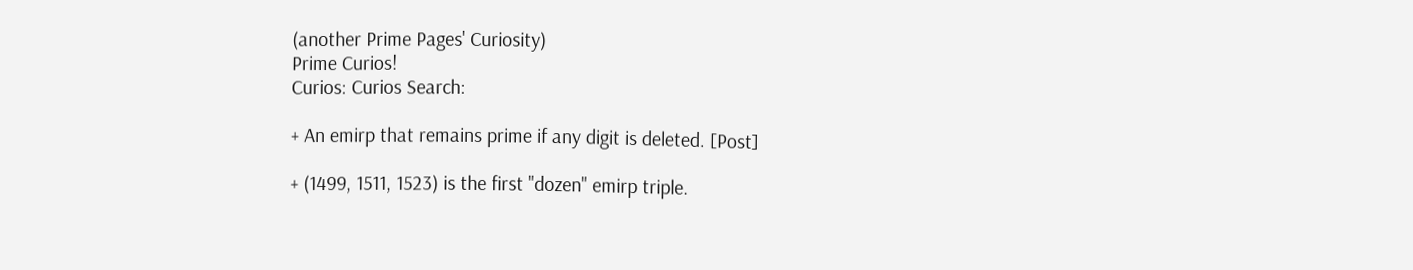(another Prime Pages' Curiosity)
Prime Curios!
Curios: Curios Search:

+ An emirp that remains prime if any digit is deleted. [Post]

+ (1499, 1511, 1523) is the first "dozen" emirp triple.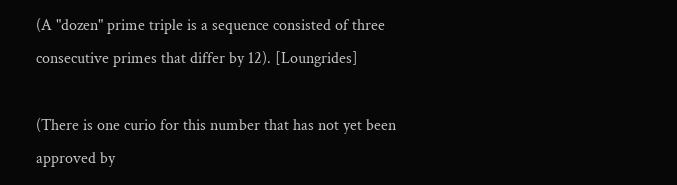(A "dozen" prime triple is a sequence consisted of three consecutive primes that differ by 12). [Loungrides]

(There is one curio for this number that has not yet been approved by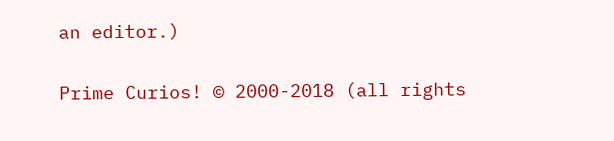an editor.)

Prime Curios! © 2000-2018 (all rights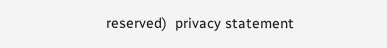reserved)  privacy statement